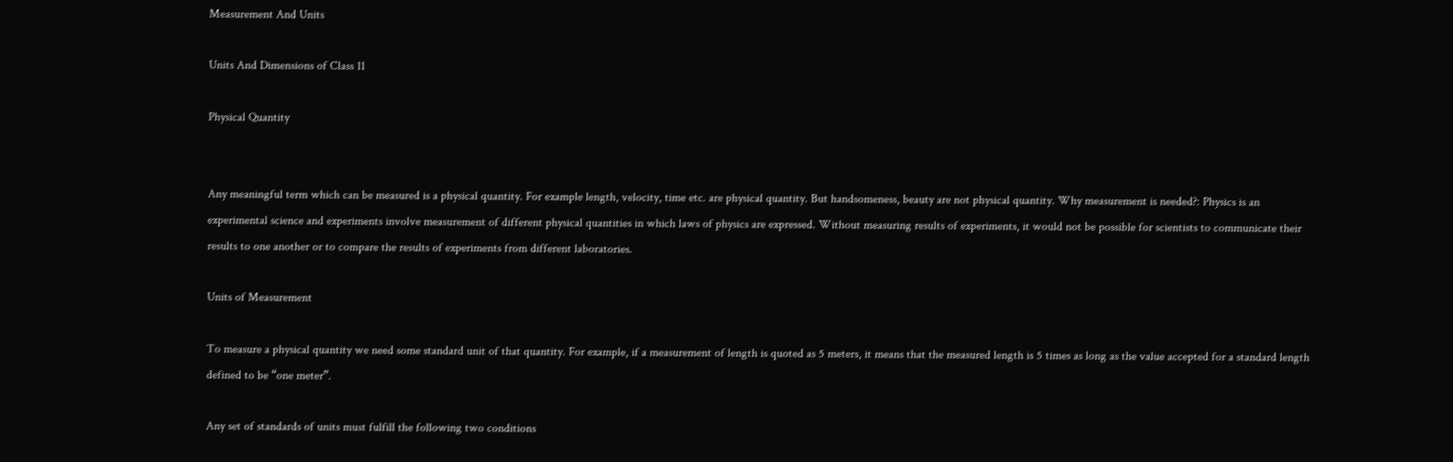Measurement And Units

Units And Dimensions of Class 11

Physical Quantity


Any meaningful term which can be measured is a physical quantity. For example length, velocity, time etc. are physical quantity. But handsomeness, beauty are not physical quantity. Why measurement is needed?: Physics is an experimental science and experiments involve measurement of different physical quantities in which laws of physics are expressed. Without measuring results of experiments, it would not be possible for scientists to communicate their results to one another or to compare the results of experiments from different laboratories.

Units of Measurement

To measure a physical quantity we need some standard unit of that quantity. For example, if a measurement of length is quoted as 5 meters, it means that the measured length is 5 times as long as the value accepted for a standard length defined to be “one meter”.

Any set of standards of units must fulfill the following two conditions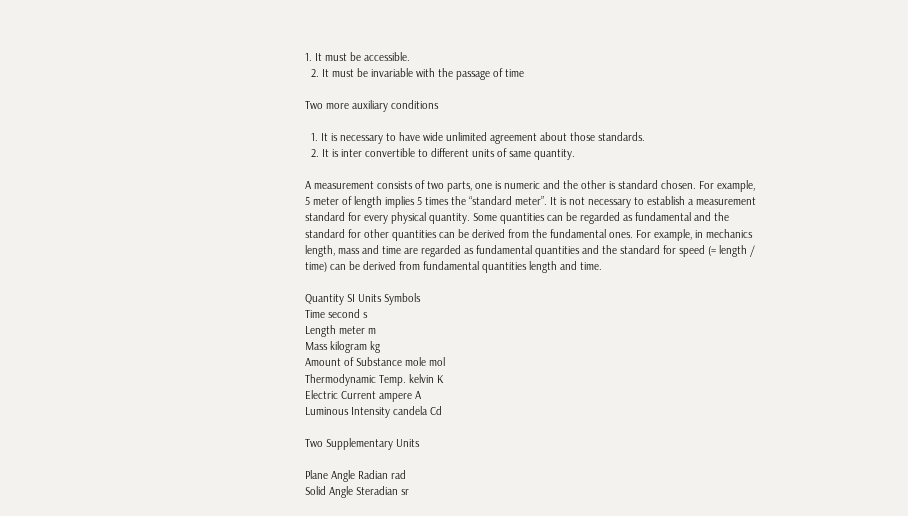1. It must be accessible.
  2. It must be invariable with the passage of time

Two more auxiliary conditions

  1. It is necessary to have wide unlimited agreement about those standards.
  2. It is inter convertible to different units of same quantity.

A measurement consists of two parts, one is numeric and the other is standard chosen. For example, 5 meter of length implies 5 times the “standard meter”. It is not necessary to establish a measurement standard for every physical quantity. Some quantities can be regarded as fundamental and the standard for other quantities can be derived from the fundamental ones. For example, in mechanics length, mass and time are regarded as fundamental quantities and the standard for speed (= length / time) can be derived from fundamental quantities length and time.

Quantity SI Units Symbols
Time second s
Length meter m
Mass kilogram kg
Amount of Substance mole mol
Thermodynamic Temp. kelvin K
Electric Current ampere A
Luminous Intensity candela Cd

Two Supplementary Units

Plane Angle Radian rad
Solid Angle Steradian sr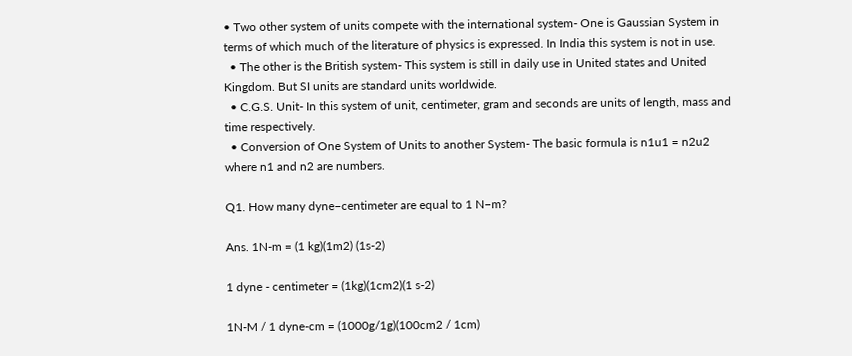• Two other system of units compete with the international system- One is Gaussian System in terms of which much of the literature of physics is expressed. In India this system is not in use.
  • The other is the British system- This system is still in daily use in United states and United Kingdom. But SI units are standard units worldwide.
  • C.G.S. Unit- In this system of unit, centimeter, gram and seconds are units of length, mass and time respectively.
  • Conversion of One System of Units to another System- The basic formula is n1u1 = n2u2 where n1 and n2 are numbers.

Q1. How many dyne−centimeter are equal to 1 N−m?

Ans. 1N-m = (1 kg)(1m2) (1s-2)

1 dyne - centimeter = (1kg)(1cm2)(1 s-2)

1N-M / 1 dyne-cm = (1000g/1g)(100cm2 / 1cm)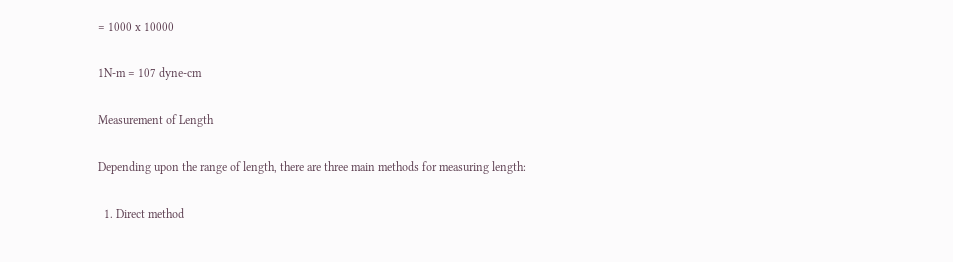= 1000 x 10000

1N-m = 107 dyne-cm

Measurement of Length

Depending upon the range of length, there are three main methods for measuring length:

  1. Direct method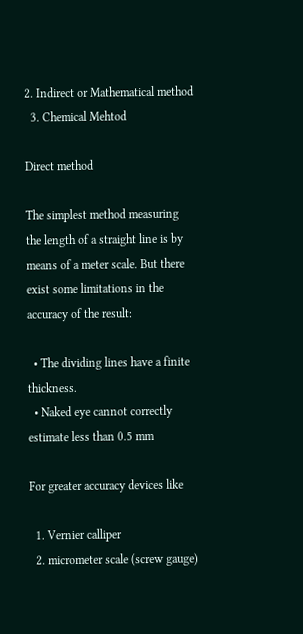2. Indirect or Mathematical method
  3. Chemical Mehtod

Direct method

The simplest method measuring the length of a straight line is by means of a meter scale. But there exist some limitations in the accuracy of the result:

  • The dividing lines have a finite thickness.
  • Naked eye cannot correctly estimate less than 0.5 mm

For greater accuracy devices like

  1. Vernier calliper
  2. micrometer scale (screw gauge)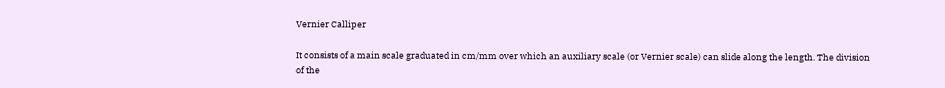Vernier Calliper

It consists of a main scale graduated in cm/mm over which an auxiliary scale (or Vernier scale) can slide along the length. The division of the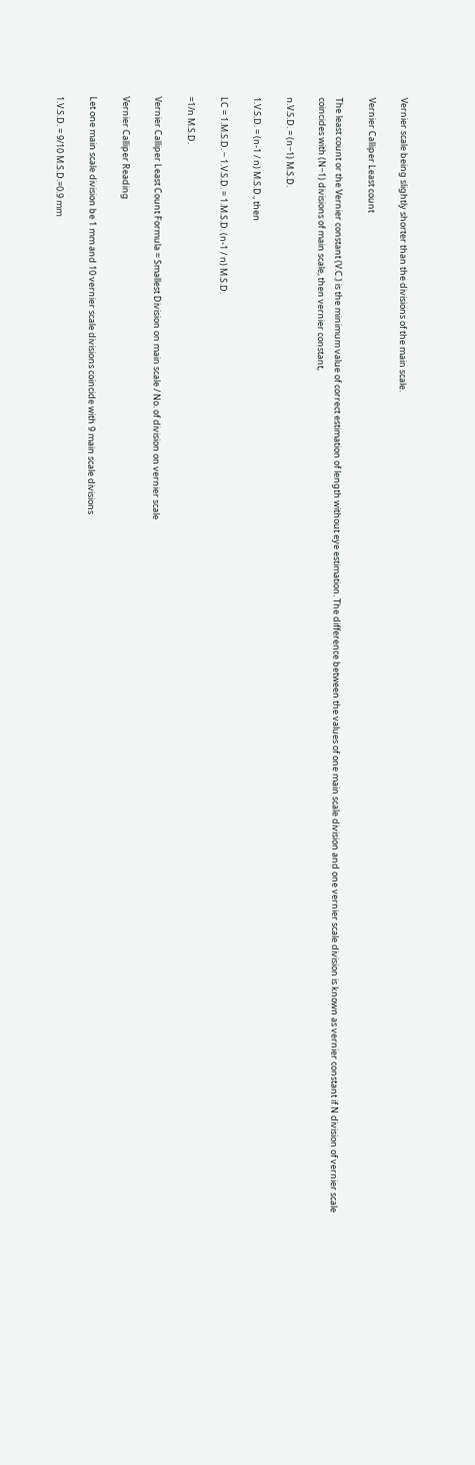Vernier scale being slightly shorter than the divisions of the main scale.

Vernier Calliper Least count

The least count or the Vernier constant (V.C.) is the minimum value of correct estimation of length without eye estimation. The difference between the values of one main scale division and one vernier scale division is known as vernier constant if N division of vernier scale coincides with (N−1) divisions of main scale, then vernier constant,

n.V.S.D. = (n−1) M.S.D.

1.V.S.D. = (n-1 / n) M.S.D., then

LC = 1.M.S.D. − 1.V.S.D. = 1.M.S.D. (n-1 / n) M.S.D.

=1/n M.S.D.

Vernier Calliper Least Count Formula = Smallest Division on main scale / No. of division on vernier scale

Vernier Calliper Reading

Let one main scale division be 1 mm and 10 vernier scale divisions coincide with 9 main scale divisions

1.V.S.D. = 9/10 M.S.D.=0.9 mm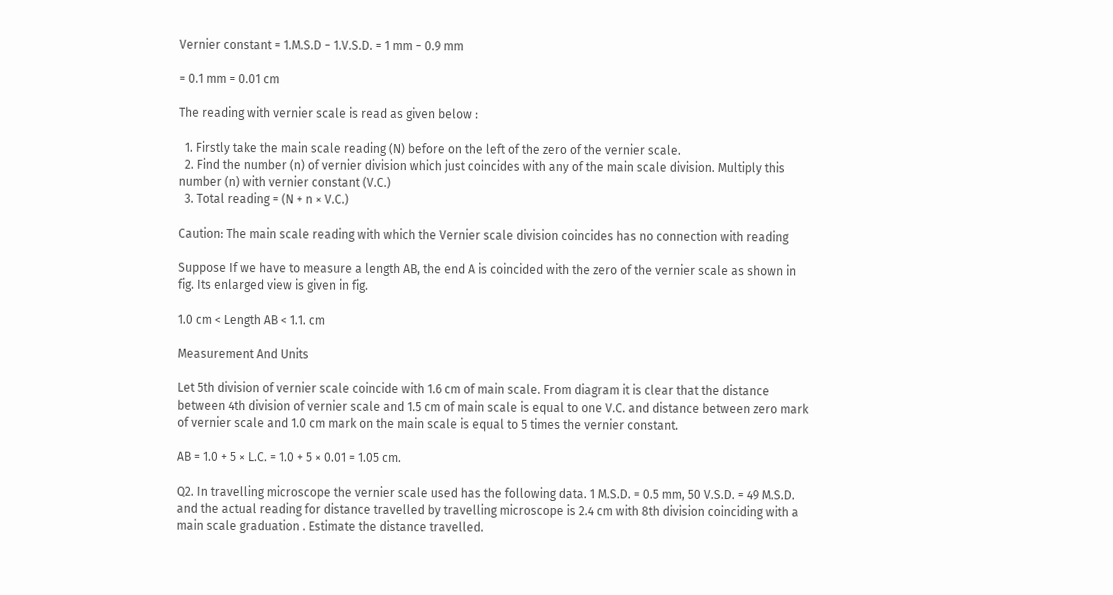Vernier constant = 1.M.S.D − 1.V.S.D. = 1 mm − 0.9 mm

= 0.1 mm = 0.01 cm

The reading with vernier scale is read as given below :

  1. Firstly take the main scale reading (N) before on the left of the zero of the vernier scale.
  2. Find the number (n) of vernier division which just coincides with any of the main scale division. Multiply this number (n) with vernier constant (V.C.)
  3. Total reading = (N + n × V.C.)

Caution: The main scale reading with which the Vernier scale division coincides has no connection with reading

Suppose If we have to measure a length AB, the end A is coincided with the zero of the vernier scale as shown in fig. Its enlarged view is given in fig.

1.0 cm < Length AB < 1.1. cm

Measurement And Units

Let 5th division of vernier scale coincide with 1.6 cm of main scale. From diagram it is clear that the distance between 4th division of vernier scale and 1.5 cm of main scale is equal to one V.C. and distance between zero mark of vernier scale and 1.0 cm mark on the main scale is equal to 5 times the vernier constant.

AB = 1.0 + 5 × L.C. = 1.0 + 5 × 0.01 = 1.05 cm.

Q2. In travelling microscope the vernier scale used has the following data. 1 M.S.D. = 0.5 mm, 50 V.S.D. = 49 M.S.D. and the actual reading for distance travelled by travelling microscope is 2.4 cm with 8th division coinciding with a main scale graduation . Estimate the distance travelled.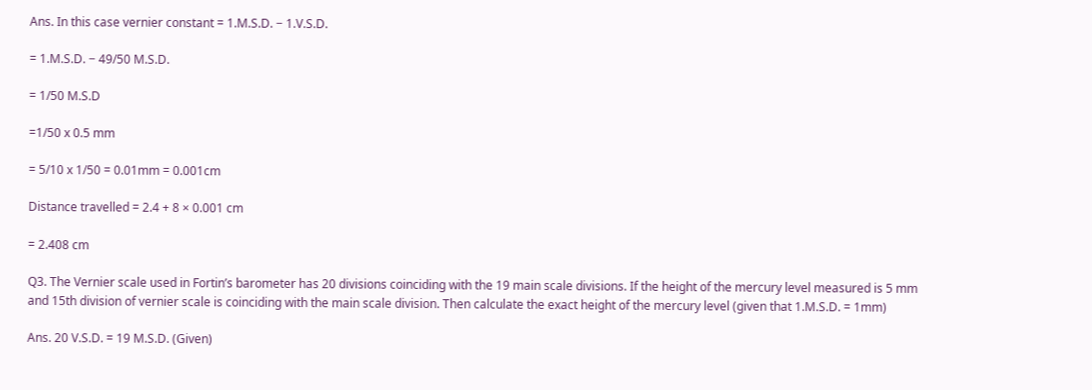Ans. In this case vernier constant = 1.M.S.D. − 1.V.S.D.

= 1.M.S.D. − 49/50 M.S.D.

= 1/50 M.S.D

=1/50 x 0.5 mm

= 5/10 x 1/50 = 0.01mm = 0.001cm

Distance travelled = 2.4 + 8 × 0.001 cm

= 2.408 cm

Q3. The Vernier scale used in Fortin’s barometer has 20 divisions coinciding with the 19 main scale divisions. If the height of the mercury level measured is 5 mm and 15th division of vernier scale is coinciding with the main scale division. Then calculate the exact height of the mercury level (given that 1.M.S.D. = 1mm)

Ans. 20 V.S.D. = 19 M.S.D. (Given)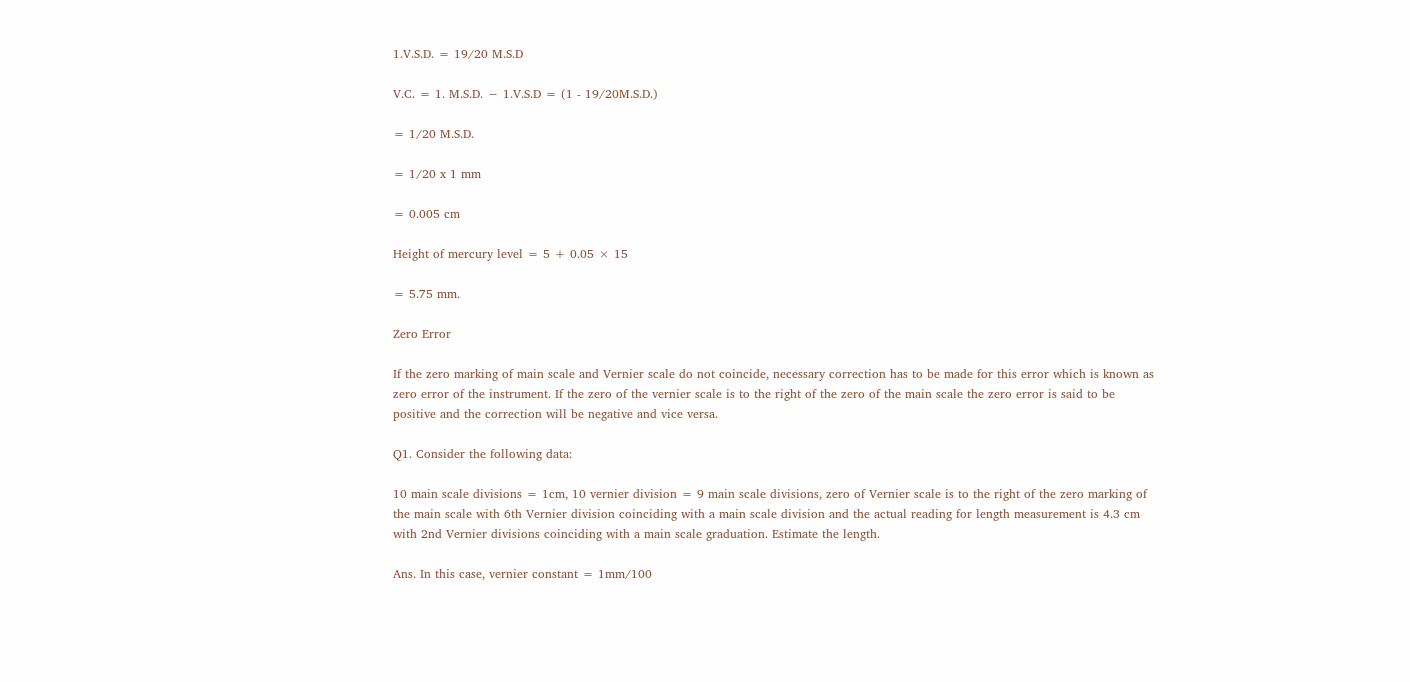1.V.S.D. = 19/20 M.S.D

V.C. = 1. M.S.D. − 1.V.S.D = (1 - 19/20M.S.D.)

= 1/20 M.S.D.

= 1/20 x 1 mm

= 0.005 cm

Height of mercury level = 5 + 0.05 × 15

= 5.75 mm.

Zero Error

If the zero marking of main scale and Vernier scale do not coincide, necessary correction has to be made for this error which is known as zero error of the instrument. If the zero of the vernier scale is to the right of the zero of the main scale the zero error is said to be positive and the correction will be negative and vice versa.

Q1. Consider the following data:

10 main scale divisions = 1cm, 10 vernier division = 9 main scale divisions, zero of Vernier scale is to the right of the zero marking of the main scale with 6th Vernier division coinciding with a main scale division and the actual reading for length measurement is 4.3 cm with 2nd Vernier divisions coinciding with a main scale graduation. Estimate the length.

Ans. In this case, vernier constant = 1mm/100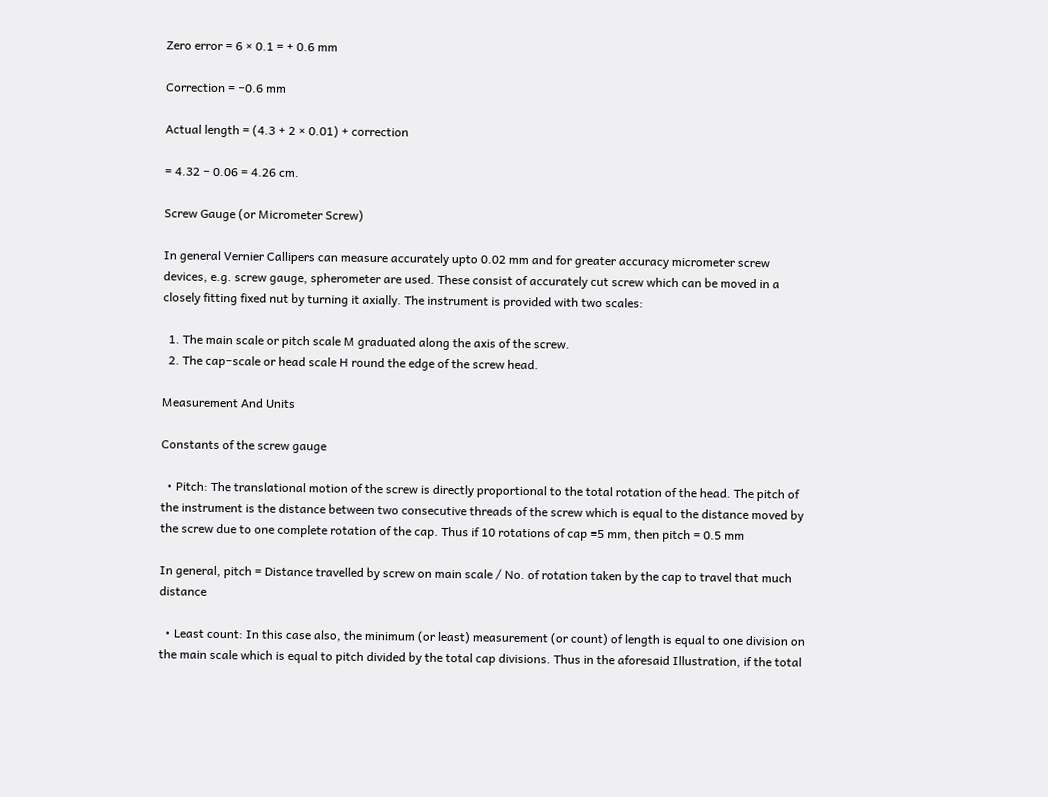Zero error = 6 × 0.1 = + 0.6 mm

Correction = −0.6 mm

Actual length = (4.3 + 2 × 0.01) + correction

= 4.32 − 0.06 = 4.26 cm.

Screw Gauge (or Micrometer Screw)

In general Vernier Callipers can measure accurately upto 0.02 mm and for greater accuracy micrometer screw devices, e.g. screw gauge, spherometer are used. These consist of accurately cut screw which can be moved in a closely fitting fixed nut by turning it axially. The instrument is provided with two scales:

  1. The main scale or pitch scale M graduated along the axis of the screw.
  2. The cap−scale or head scale H round the edge of the screw head.

Measurement And Units

Constants of the screw gauge

  • Pitch: The translational motion of the screw is directly proportional to the total rotation of the head. The pitch of the instrument is the distance between two consecutive threads of the screw which is equal to the distance moved by the screw due to one complete rotation of the cap. Thus if 10 rotations of cap ≡5 mm, then pitch = 0.5 mm

In general, pitch = Distance travelled by screw on main scale / No. of rotation taken by the cap to travel that much distance

  • Least count: In this case also, the minimum (or least) measurement (or count) of length is equal to one division on the main scale which is equal to pitch divided by the total cap divisions. Thus in the aforesaid Illustration, if the total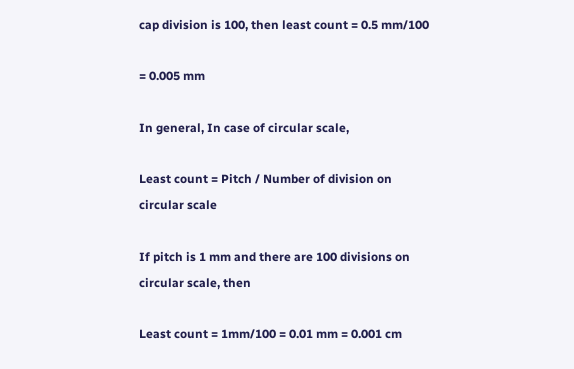cap division is 100, then least count = 0.5 mm/100

= 0.005 mm

In general, In case of circular scale,

Least count = Pitch / Number of division on circular scale

If pitch is 1 mm and there are 100 divisions on circular scale, then

Least count = 1mm/100 = 0.01 mm = 0.001 cm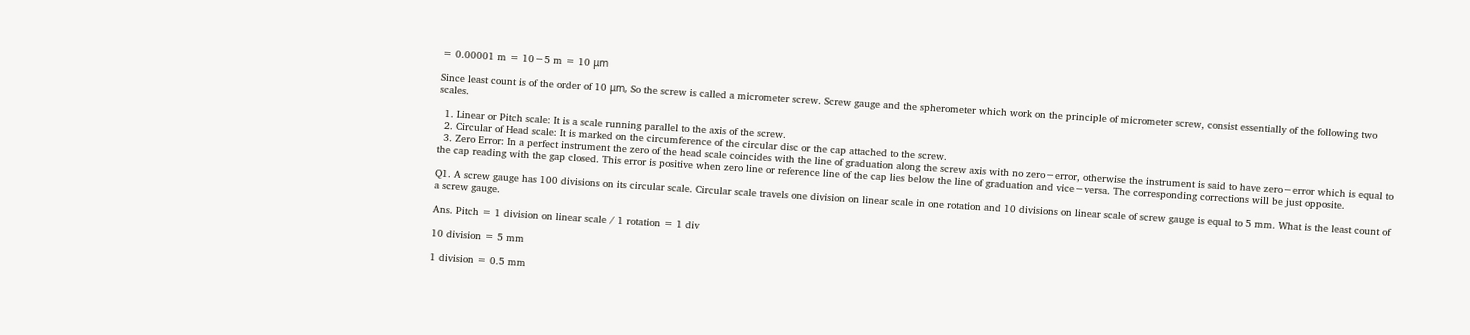= 0.00001 m = 10−5 m = 10 μm

Since least count is of the order of 10 μm, So the screw is called a micrometer screw. Screw gauge and the spherometer which work on the principle of micrometer screw, consist essentially of the following two scales.

  1. Linear or Pitch scale: It is a scale running parallel to the axis of the screw.
  2. Circular of Head scale: It is marked on the circumference of the circular disc or the cap attached to the screw.
  3. Zero Error: In a perfect instrument the zero of the head scale coincides with the line of graduation along the screw axis with no zero−error, otherwise the instrument is said to have zero−error which is equal to the cap reading with the gap closed. This error is positive when zero line or reference line of the cap lies below the line of graduation and vice−versa. The corresponding corrections will be just opposite.

Q1. A screw gauge has 100 divisions on its circular scale. Circular scale travels one division on linear scale in one rotation and 10 divisions on linear scale of screw gauge is equal to 5 mm. What is the least count of a screw gauge.

Ans. Pitch = 1 division on linear scale / 1 rotation = 1 div

10 division = 5 mm

1 division = 0.5 mm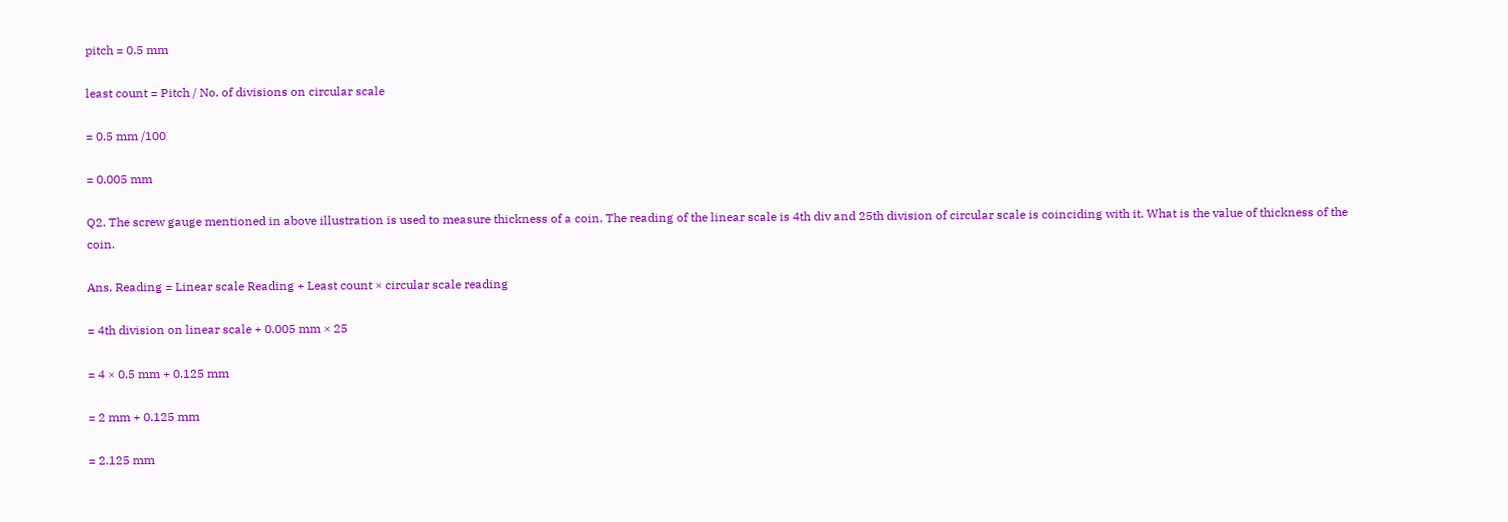pitch = 0.5 mm

least count = Pitch / No. of divisions on circular scale

= 0.5 mm /100

= 0.005 mm

Q2. The screw gauge mentioned in above illustration is used to measure thickness of a coin. The reading of the linear scale is 4th div and 25th division of circular scale is coinciding with it. What is the value of thickness of the coin.

Ans. Reading = Linear scale Reading + Least count × circular scale reading

= 4th division on linear scale + 0.005 mm × 25

= 4 × 0.5 mm + 0.125 mm

= 2 mm + 0.125 mm

= 2.125 mm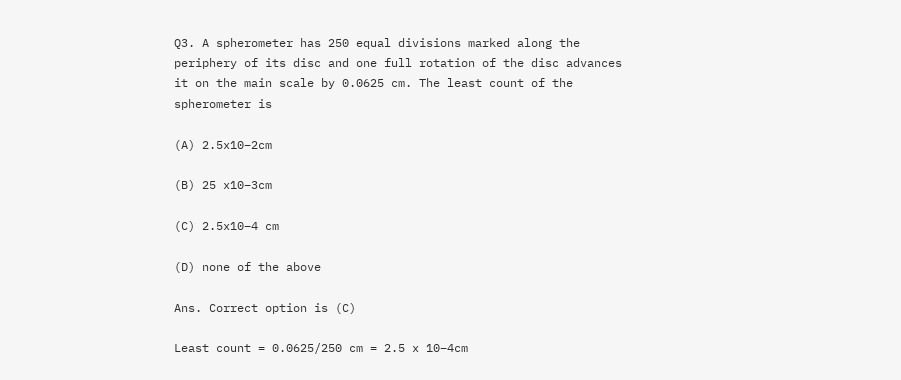Q3. A spherometer has 250 equal divisions marked along the periphery of its disc and one full rotation of the disc advances it on the main scale by 0.0625 cm. The least count of the spherometer is

(A) 2.5x10−2cm

(B) 25 x10−3cm

(C) 2.5x10−4 cm

(D) none of the above

Ans. Correct option is (C)

Least count = 0.0625/250 cm = 2.5 x 10−4cm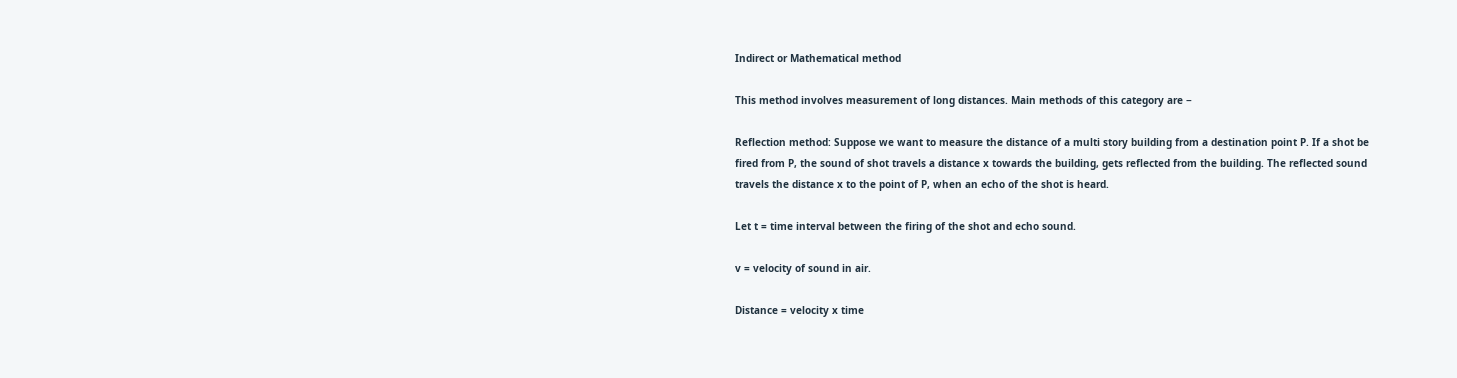Indirect or Mathematical method

This method involves measurement of long distances. Main methods of this category are −

Reflection method: Suppose we want to measure the distance of a multi story building from a destination point P. If a shot be fired from P, the sound of shot travels a distance x towards the building, gets reflected from the building. The reflected sound travels the distance x to the point of P, when an echo of the shot is heard.

Let t = time interval between the firing of the shot and echo sound.

v = velocity of sound in air.

Distance = velocity x time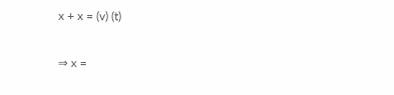x + x = (v) (t)

⇒ x =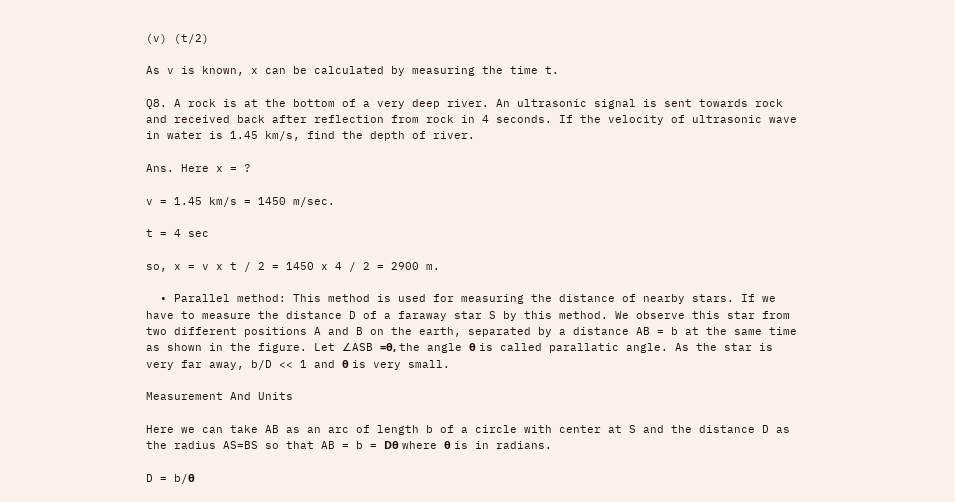(v) (t/2)

As v is known, x can be calculated by measuring the time t.

Q8. A rock is at the bottom of a very deep river. An ultrasonic signal is sent towards rock and received back after reflection from rock in 4 seconds. If the velocity of ultrasonic wave in water is 1.45 km/s, find the depth of river.

Ans. Here x = ?

v = 1.45 km/s = 1450 m/sec.

t = 4 sec

so, x = v x t / 2 = 1450 x 4 / 2 = 2900 m.

  • Parallel method: This method is used for measuring the distance of nearby stars. If we have to measure the distance D of a faraway star S by this method. We observe this star from two different positions A and B on the earth, separated by a distance AB = b at the same time as shown in the figure. Let ∠ASB =θ, the angle θ is called parallatic angle. As the star is very far away, b/D << 1 and θ is very small.

Measurement And Units

Here we can take AB as an arc of length b of a circle with center at S and the distance D as the radius AS=BS so that AB = b = Dθ where θ is in radians.

D = b/θ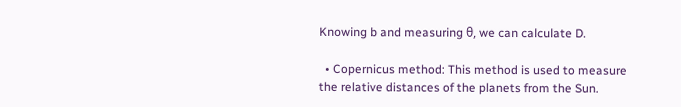Knowing b and measuring θ, we can calculate D.

  • Copernicus method: This method is used to measure the relative distances of the planets from the Sun.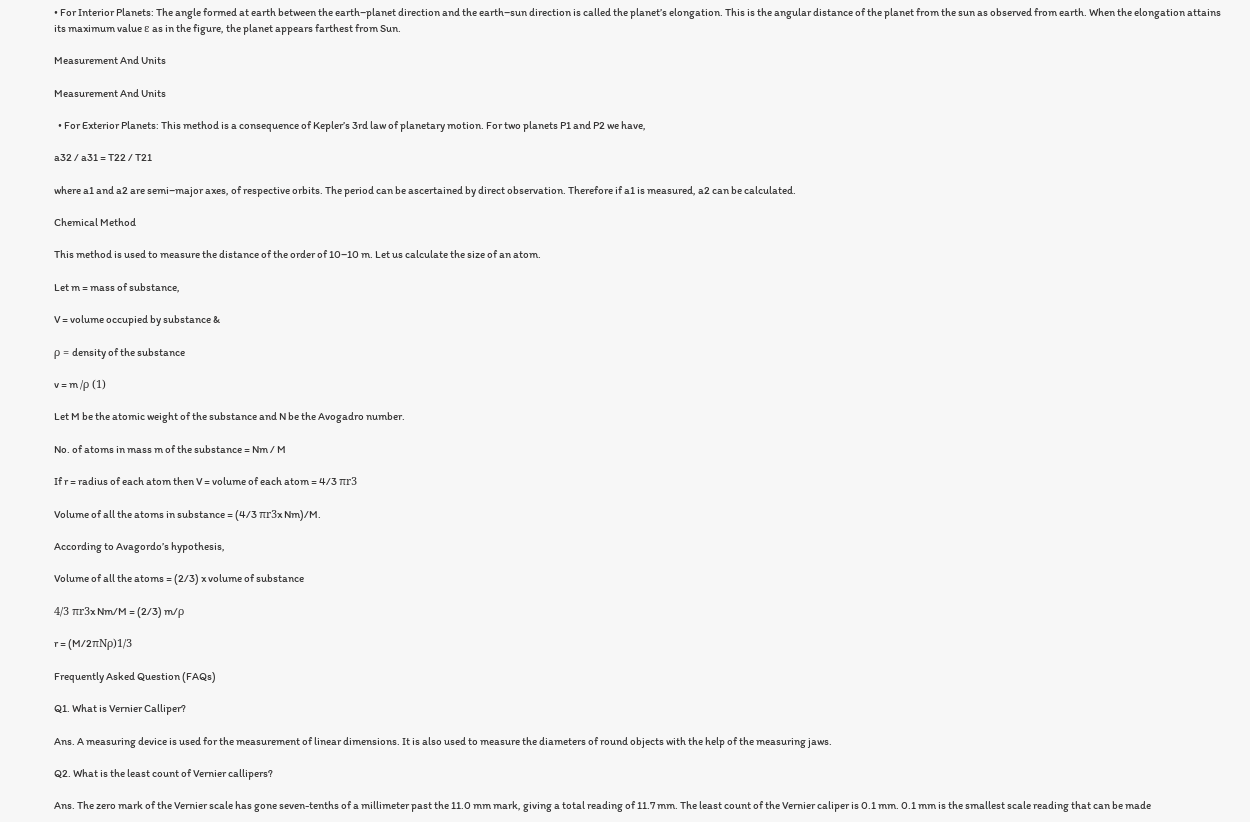• For Interior Planets: The angle formed at earth between the earth−planet direction and the earth−sun direction is called the planet’s elongation. This is the angular distance of the planet from the sun as observed from earth. When the elongation attains its maximum value ε as in the figure, the planet appears farthest from Sun.

Measurement And Units

Measurement And Units

  • For Exterior Planets: This method is a consequence of Kepler’s 3rd law of planetary motion. For two planets P1 and P2 we have,

a32 / a31 = T22 / T21

where a1 and a2 are semi−major axes, of respective orbits. The period can be ascertained by direct observation. Therefore if a1 is measured, a2 can be calculated.

Chemical Method

This method is used to measure the distance of the order of 10−10 m. Let us calculate the size of an atom.

Let m = mass of substance,

V = volume occupied by substance &

ρ = density of the substance

v = m /ρ (1)

Let M be the atomic weight of the substance and N be the Avogadro number.

No. of atoms in mass m of the substance = Nm / M

If r = radius of each atom then V = volume of each atom = 4/3 πr3

Volume of all the atoms in substance = (4/3 πr3x Nm)/M.

According to Avagordo’s hypothesis,

Volume of all the atoms = (2/3) x volume of substance

4/3 πr3x Nm/M = (2/3) m/ρ

r = (M/2πNρ)1/3

Frequently Asked Question (FAQs)

Q1. What is Vernier Calliper?

Ans. A measuring device is used for the measurement of linear dimensions. It is also used to measure the diameters of round objects with the help of the measuring jaws.

Q2. What is the least count of Vernier callipers?

Ans. The zero mark of the Vernier scale has gone seven-tenths of a millimeter past the 11.0 mm mark, giving a total reading of 11.7 mm. The least count of the Vernier caliper is 0.1 mm. 0.1 mm is the smallest scale reading that can be made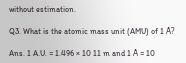without estimation.

Q3. What is the atomic mass unit (AMU) of 1 Å?

Ans. 1 A.U. = 1.496 × 10 11 m and 1 Å = 10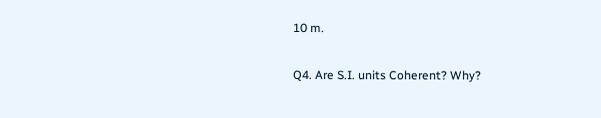10 m.

Q4. Are S.I. units Coherent? Why?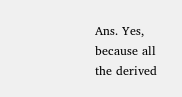Ans. Yes, because all the derived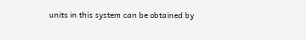units in this system can be obtained by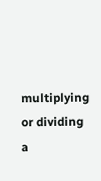multiplying or dividing a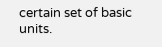certain set of basic units.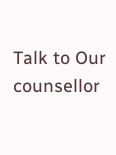Talk to Our counsellor